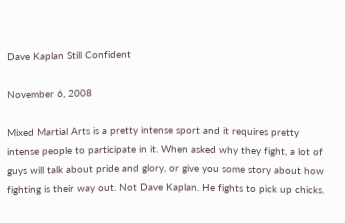Dave Kaplan Still Confident

November 6, 2008

Mixed Martial Arts is a pretty intense sport and it requires pretty intense people to participate in it. When asked why they fight, a lot of guys will talk about pride and glory, or give you some story about how fighting is their way out. Not Dave Kaplan. He fights to pick up chicks.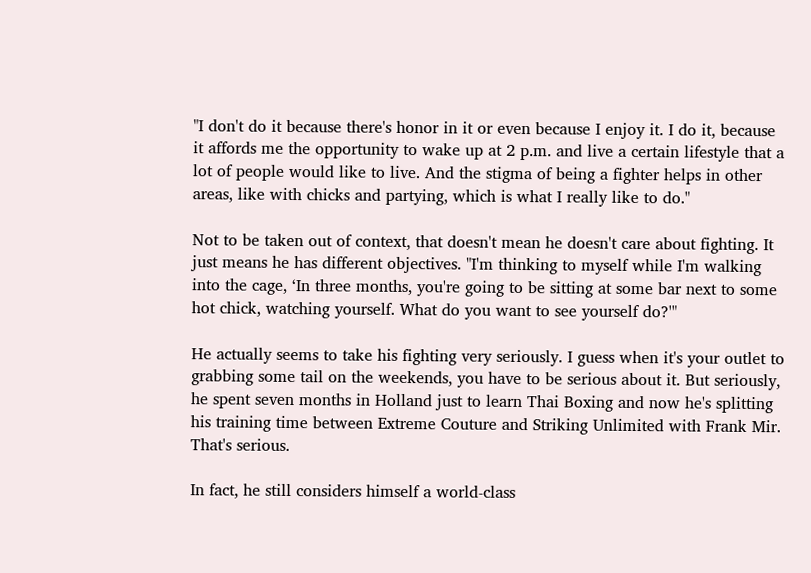"I don't do it because there's honor in it or even because I enjoy it. I do it, because it affords me the opportunity to wake up at 2 p.m. and live a certain lifestyle that a lot of people would like to live. And the stigma of being a fighter helps in other areas, like with chicks and partying, which is what I really like to do."

Not to be taken out of context, that doesn't mean he doesn't care about fighting. It just means he has different objectives. "I'm thinking to myself while I'm walking into the cage, ‘In three months, you're going to be sitting at some bar next to some hot chick, watching yourself. What do you want to see yourself do?'"

He actually seems to take his fighting very seriously. I guess when it's your outlet to grabbing some tail on the weekends, you have to be serious about it. But seriously, he spent seven months in Holland just to learn Thai Boxing and now he's splitting his training time between Extreme Couture and Striking Unlimited with Frank Mir. That's serious.

In fact, he still considers himself a world-class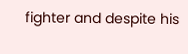fighter and despite his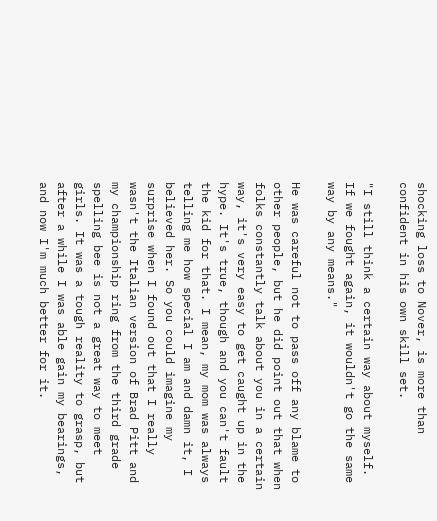shocking loss to Nover, is more than confident in his own skill set.

"I still think a certain way about myself. If we fought again, it wouldn't go the same way by any means."

He was careful not to pass off any blame to other people, but he did point out that when folks constantly talk about you in a certain way, it's very easy to get caught up in the hype. It's true, though and you can't fault the kid for that. I mean, my mom was always telling me how special I am and damn it, I believed her. So you could imagine my surprise when I found out that I really wasn't the Italian version of Brad Pitt and my championship ring from the third grade spelling bee is not a great way to meet girls. It was a tough reality to grasp, but after a while I was able gain my bearings, and now I'm much better for it.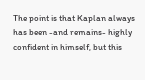The point is that Kaplan always has been -and remains- highly confident in himself, but this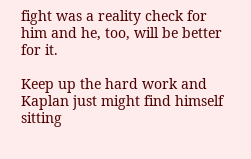fight was a reality check for him and he, too, will be better for it.

Keep up the hard work and Kaplan just might find himself sitting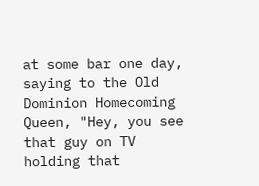at some bar one day, saying to the Old Dominion Homecoming Queen, "Hey, you see that guy on TV holding that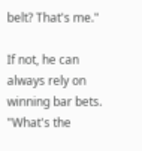belt? That's me."

If not, he can always rely on winning bar bets. "What's the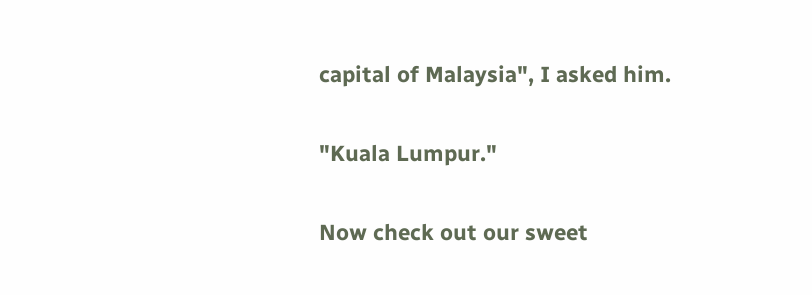capital of Malaysia", I asked him.

"Kuala Lumpur."

Now check out our sweet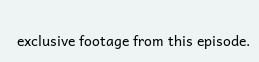exclusive footage from this episode.